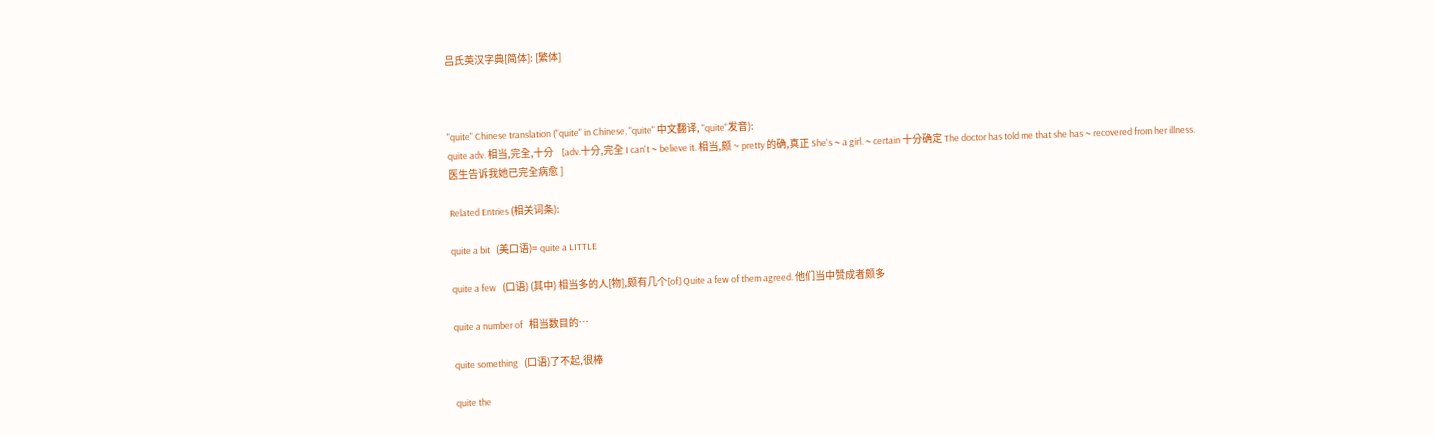吕氏英汉字典[简体]: [繁体]



"quite" Chinese translation ("quite" in Chinese, "quite" 中文翻译, "quite"发音):
quite adv. 相当,完全,十分    [adv.十分,完全 I can't ~ believe it. 相当,颇 ~ pretty 的确,真正 She's ~ a girl. ~ certain 十分确定 The doctor has told me that she has ~ recovered from her illness. 医生告诉我她已完全病愈 ]

Related Entries (相关词条):

quite a bit   (美口语)= quite a LITTLE

quite a few   (口语) (其中) 相当多的人[物],颇有几个[of] Quite a few of them agreed. 他们当中赞成者颇多

quite a number of   相当数目的…

quite something   (口语)了不起,很棒

quite the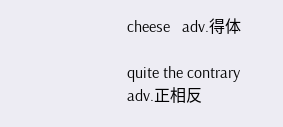cheese   adv.得体

quite the contrary   adv.正相反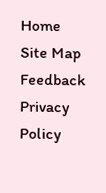Home  Site Map  Feedback  Privacy Policy